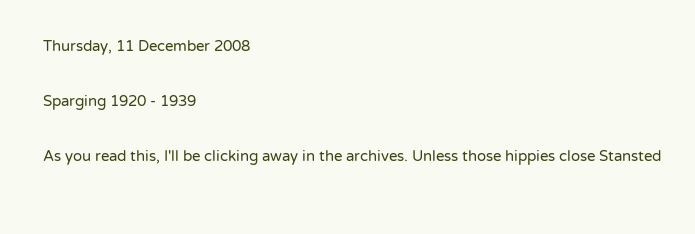Thursday, 11 December 2008

Sparging 1920 - 1939

As you read this, I'll be clicking away in the archives. Unless those hippies close Stansted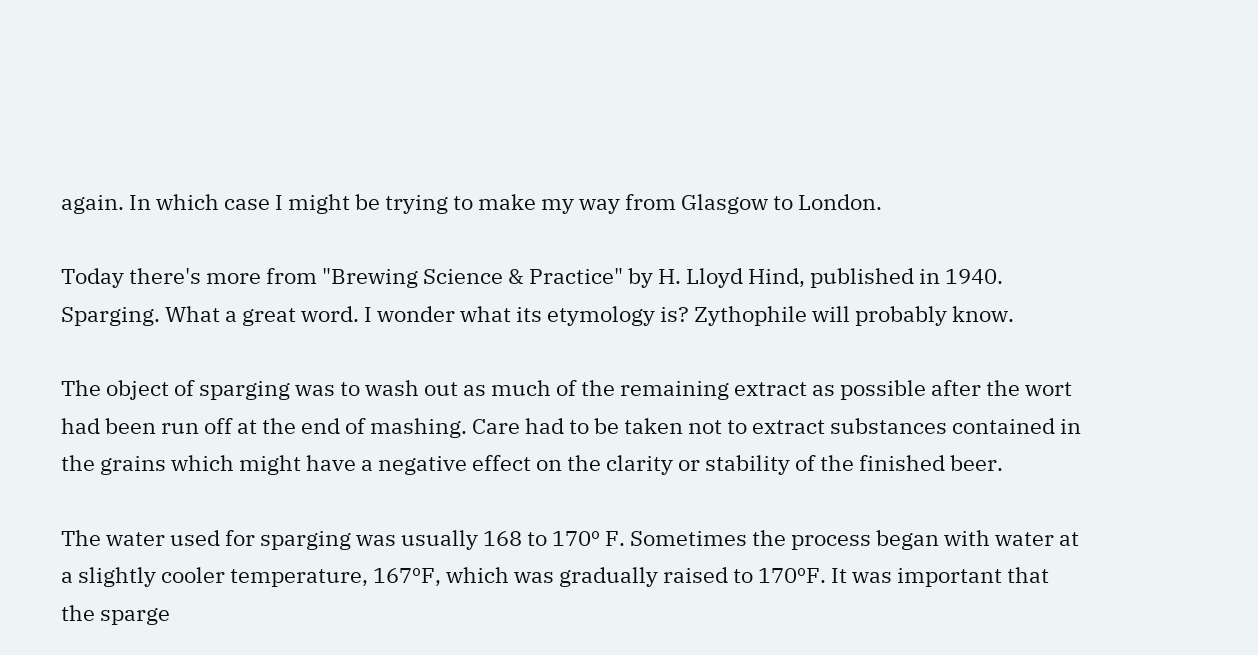again. In which case I might be trying to make my way from Glasgow to London.

Today there's more from "Brewing Science & Practice" by H. Lloyd Hind, published in 1940. Sparging. What a great word. I wonder what its etymology is? Zythophile will probably know.

The object of sparging was to wash out as much of the remaining extract as possible after the wort had been run off at the end of mashing. Care had to be taken not to extract substances contained in the grains which might have a negative effect on the clarity or stability of the finished beer.

The water used for sparging was usually 168 to 170º F. Sometimes the process began with water at a slightly cooler temperature, 167ºF, which was gradually raised to 170ºF. It was important that the sparge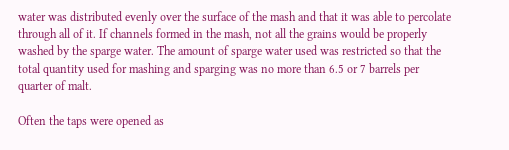water was distributed evenly over the surface of the mash and that it was able to percolate through all of it. If channels formed in the mash, not all the grains would be properly washed by the sparge water. The amount of sparge water used was restricted so that the total quantity used for mashing and sparging was no more than 6.5 or 7 barrels per quarter of malt.

Often the taps were opened as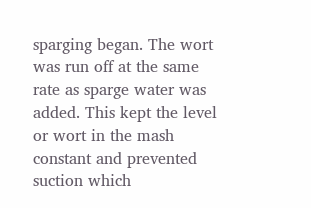sparging began. The wort was run off at the same rate as sparge water was added. This kept the level or wort in the mash constant and prevented suction which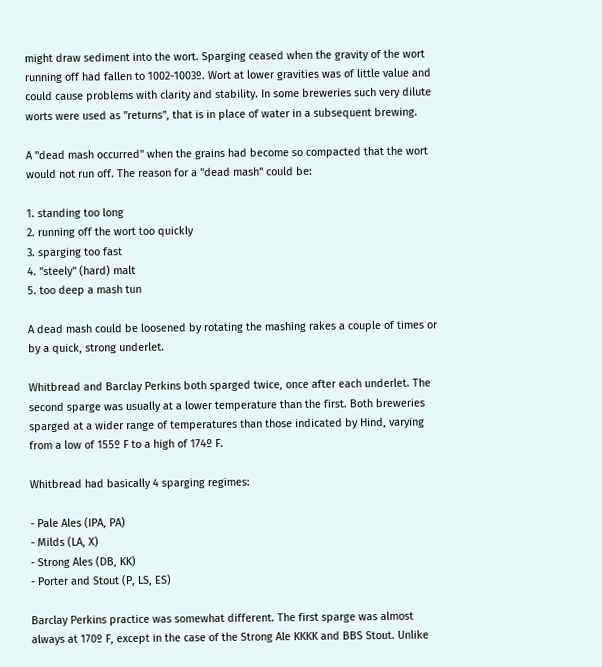might draw sediment into the wort. Sparging ceased when the gravity of the wort running off had fallen to 1002-1003º. Wort at lower gravities was of little value and could cause problems with clarity and stability. In some breweries such very dilute worts were used as "returns", that is in place of water in a subsequent brewing.

A "dead mash occurred" when the grains had become so compacted that the wort would not run off. The reason for a "dead mash" could be:

1. standing too long
2. running off the wort too quickly
3. sparging too fast
4. "steely" (hard) malt
5. too deep a mash tun

A dead mash could be loosened by rotating the mashing rakes a couple of times or by a quick, strong underlet.

Whitbread and Barclay Perkins both sparged twice, once after each underlet. The second sparge was usually at a lower temperature than the first. Both breweries sparged at a wider range of temperatures than those indicated by Hind, varying from a low of 155º F to a high of 174º F.

Whitbread had basically 4 sparging regimes:

- Pale Ales (IPA, PA)
- Milds (LA, X)
- Strong Ales (DB, KK)
- Porter and Stout (P, LS, ES)

Barclay Perkins practice was somewhat different. The first sparge was almost always at 170º F, except in the case of the Strong Ale KKKK and BBS Stout. Unlike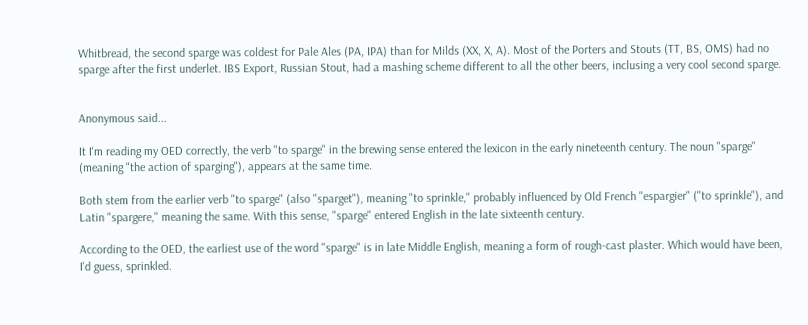Whitbread, the second sparge was coldest for Pale Ales (PA, IPA) than for Milds (XX, X, A). Most of the Porters and Stouts (TT, BS, OMS) had no sparge after the first underlet. IBS Export, Russian Stout, had a mashing scheme different to all the other beers, inclusing a very cool second sparge.


Anonymous said...

It I'm reading my OED correctly, the verb "to sparge" in the brewing sense entered the lexicon in the early nineteenth century. The noun "sparge" (meaning "the action of sparging"), appears at the same time.

Both stem from the earlier verb "to sparge" (also "sparget"), meaning "to sprinkle," probably influenced by Old French "espargier" ("to sprinkle"), and Latin "spargere," meaning the same. With this sense, "sparge" entered English in the late sixteenth century.

According to the OED, the earliest use of the word "sparge" is in late Middle English, meaning a form of rough-cast plaster. Which would have been, I'd guess, sprinkled.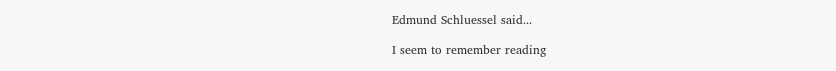Edmund Schluessel said...

I seem to remember reading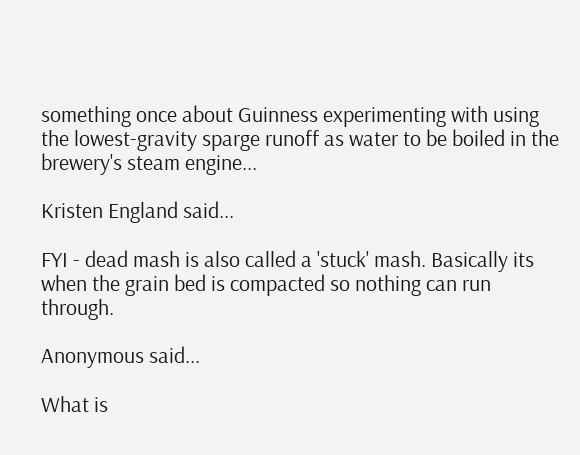something once about Guinness experimenting with using the lowest-gravity sparge runoff as water to be boiled in the brewery's steam engine...

Kristen England said...

FYI - dead mash is also called a 'stuck' mash. Basically its when the grain bed is compacted so nothing can run through.

Anonymous said...

What is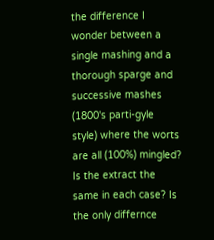the difference I wonder between a single mashing and a thorough sparge and successive mashes (1800's parti-gyle style) where the worts are all (100%) mingled? Is the extract the same in each case? Is the only differnce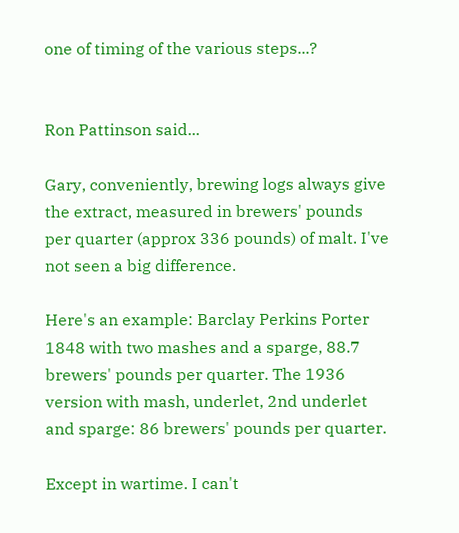one of timing of the various steps...?


Ron Pattinson said...

Gary, conveniently, brewing logs always give the extract, measured in brewers' pounds per quarter (approx 336 pounds) of malt. I've not seen a big difference.

Here's an example: Barclay Perkins Porter 1848 with two mashes and a sparge, 88.7 brewers' pounds per quarter. The 1936 version with mash, underlet, 2nd underlet and sparge: 86 brewers' pounds per quarter.

Except in wartime. I can't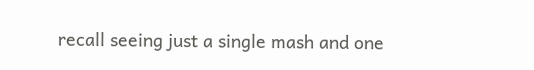recall seeing just a single mash and one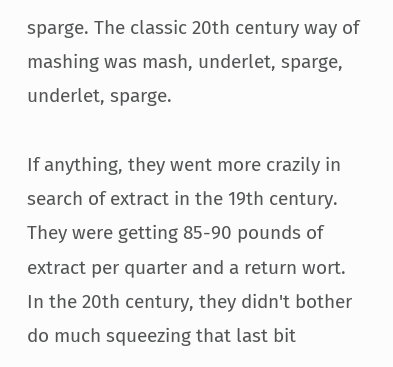sparge. The classic 20th century way of mashing was mash, underlet, sparge, underlet, sparge.

If anything, they went more crazily in search of extract in the 19th century. They were getting 85-90 pounds of extract per quarter and a return wort. In the 20th century, they didn't bother do much squeezing that last bit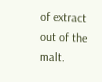of extract out of the malt.